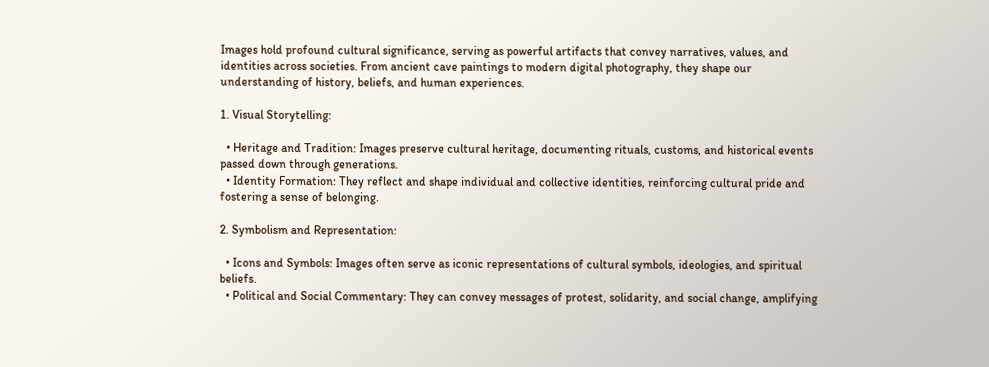Images hold profound cultural significance, serving as powerful artifacts that convey narratives, values, and identities across societies. From ancient cave paintings to modern digital photography, they shape our understanding of history, beliefs, and human experiences.

1. Visual Storytelling:

  • Heritage and Tradition: Images preserve cultural heritage, documenting rituals, customs, and historical events passed down through generations.
  • Identity Formation: They reflect and shape individual and collective identities, reinforcing cultural pride and fostering a sense of belonging.

2. Symbolism and Representation:

  • Icons and Symbols: Images often serve as iconic representations of cultural symbols, ideologies, and spiritual beliefs.
  • Political and Social Commentary: They can convey messages of protest, solidarity, and social change, amplifying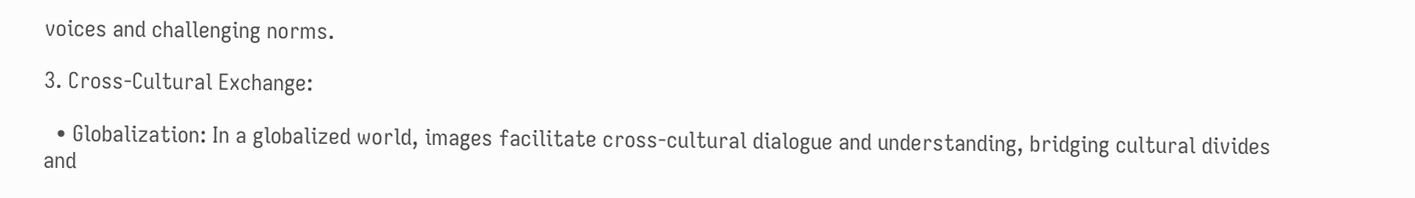voices and challenging norms.

3. Cross-Cultural Exchange:

  • Globalization: In a globalized world, images facilitate cross-cultural dialogue and understanding, bridging cultural divides and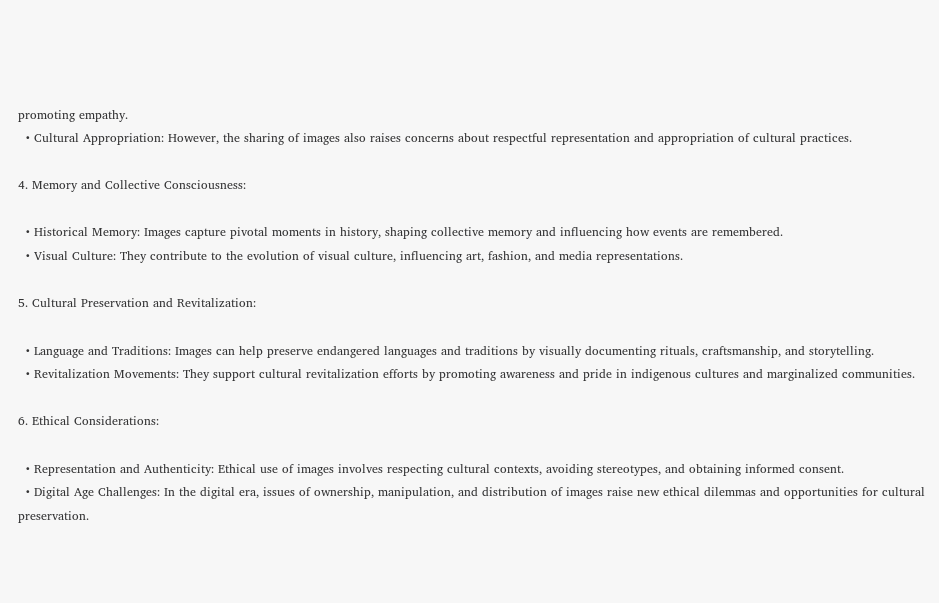promoting empathy.
  • Cultural Appropriation: However, the sharing of images also raises concerns about respectful representation and appropriation of cultural practices.

4. Memory and Collective Consciousness:

  • Historical Memory: Images capture pivotal moments in history, shaping collective memory and influencing how events are remembered.
  • Visual Culture: They contribute to the evolution of visual culture, influencing art, fashion, and media representations.

5. Cultural Preservation and Revitalization:

  • Language and Traditions: Images can help preserve endangered languages and traditions by visually documenting rituals, craftsmanship, and storytelling.
  • Revitalization Movements: They support cultural revitalization efforts by promoting awareness and pride in indigenous cultures and marginalized communities.

6. Ethical Considerations:

  • Representation and Authenticity: Ethical use of images involves respecting cultural contexts, avoiding stereotypes, and obtaining informed consent.
  • Digital Age Challenges: In the digital era, issues of ownership, manipulation, and distribution of images raise new ethical dilemmas and opportunities for cultural preservation.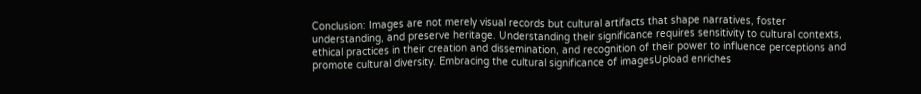Conclusion: Images are not merely visual records but cultural artifacts that shape narratives, foster understanding, and preserve heritage. Understanding their significance requires sensitivity to cultural contexts, ethical practices in their creation and dissemination, and recognition of their power to influence perceptions and promote cultural diversity. Embracing the cultural significance of imagesUpload enriches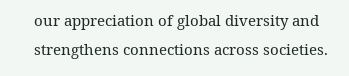our appreciation of global diversity and strengthens connections across societies.